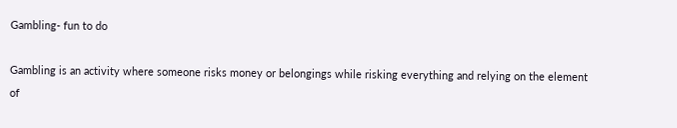Gambling- fun to do

Gambling is an activity where someone risks money or belongings while risking everything and relying on the element of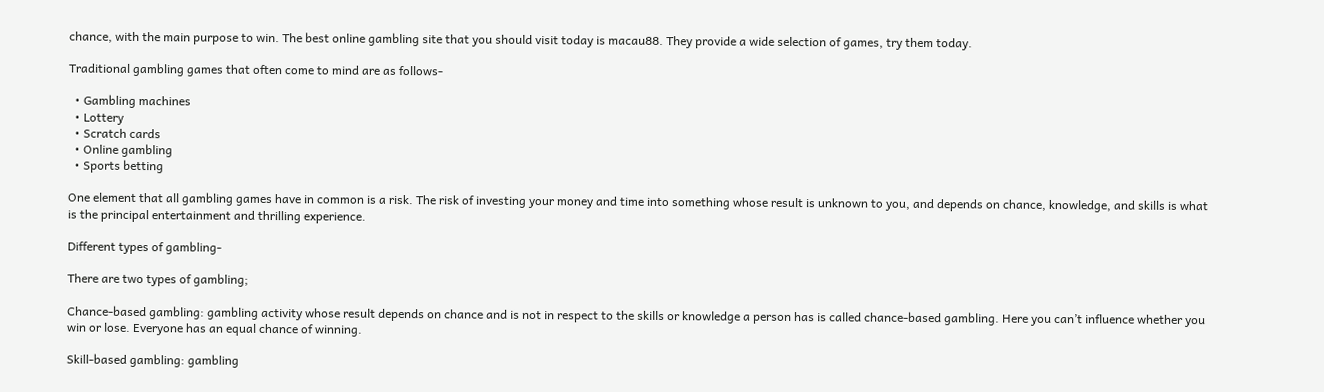chance, with the main purpose to win. The best online gambling site that you should visit today is macau88. They provide a wide selection of games, try them today.

Traditional gambling games that often come to mind are as follows-

  • Gambling machines
  • Lottery
  • Scratch cards
  • Online gambling
  • Sports betting

One element that all gambling games have in common is a risk. The risk of investing your money and time into something whose result is unknown to you, and depends on chance, knowledge, and skills is what is the principal entertainment and thrilling experience.

Different types of gambling-

There are two types of gambling;

Chance-based gambling: gambling activity whose result depends on chance and is not in respect to the skills or knowledge a person has is called chance-based gambling. Here you can’t influence whether you win or lose. Everyone has an equal chance of winning.

Skill-based gambling: gambling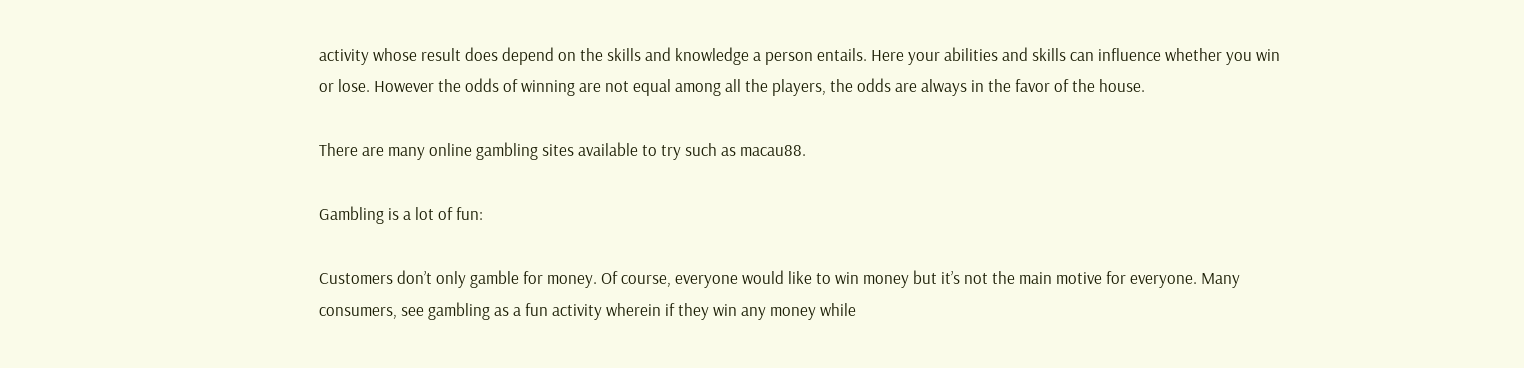activity whose result does depend on the skills and knowledge a person entails. Here your abilities and skills can influence whether you win or lose. However the odds of winning are not equal among all the players, the odds are always in the favor of the house.

There are many online gambling sites available to try such as macau88.

Gambling is a lot of fun:

Customers don’t only gamble for money. Of course, everyone would like to win money but it’s not the main motive for everyone. Many consumers, see gambling as a fun activity wherein if they win any money while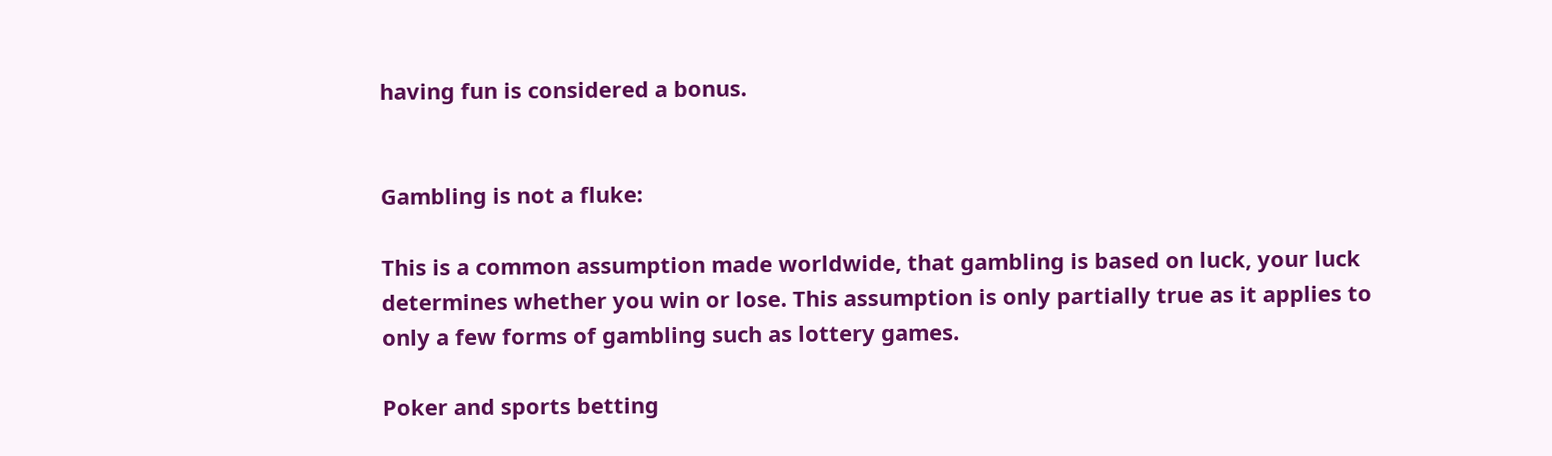having fun is considered a bonus.


Gambling is not a fluke:

This is a common assumption made worldwide, that gambling is based on luck, your luck determines whether you win or lose. This assumption is only partially true as it applies to only a few forms of gambling such as lottery games.

Poker and sports betting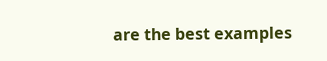are the best examples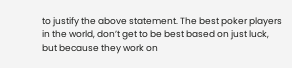to justify the above statement. The best poker players in the world, don’t get to be best based on just luck, but because they work on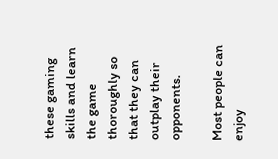these gaming skills and learn the game thoroughly so that they can outplay their opponents.

Most people can enjoy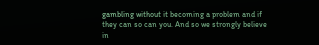gambling without it becoming a problem and if they can so can you. And so we strongly believe in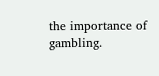the importance of gambling.